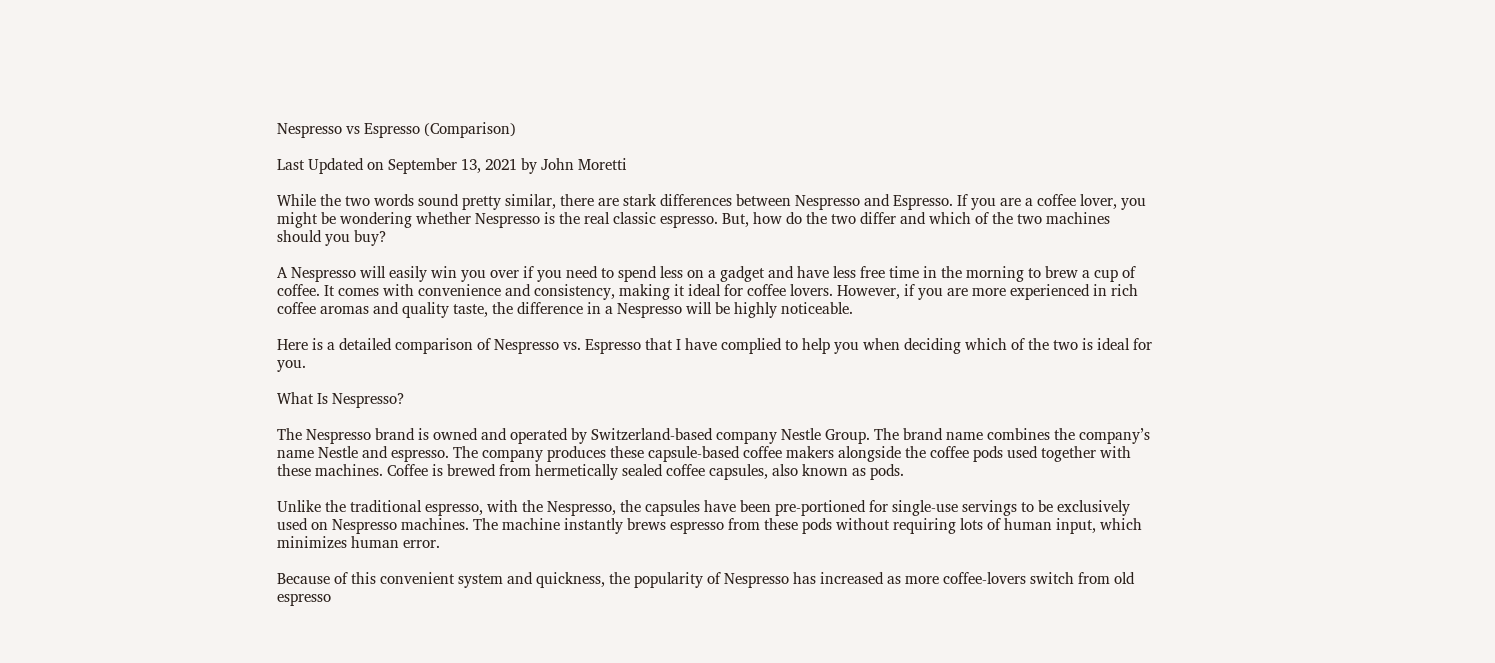Nespresso vs Espresso (Comparison)

Last Updated on September 13, 2021 by John Moretti

While the two words sound pretty similar, there are stark differences between Nespresso and Espresso. If you are a coffee lover, you might be wondering whether Nespresso is the real classic espresso. But, how do the two differ and which of the two machines should you buy?

A Nespresso will easily win you over if you need to spend less on a gadget and have less free time in the morning to brew a cup of coffee. It comes with convenience and consistency, making it ideal for coffee lovers. However, if you are more experienced in rich coffee aromas and quality taste, the difference in a Nespresso will be highly noticeable.

Here is a detailed comparison of Nespresso vs. Espresso that I have complied to help you when deciding which of the two is ideal for you.

What Is Nespresso?

The Nespresso brand is owned and operated by Switzerland-based company Nestle Group. The brand name combines the company’s name Nestle and espresso. The company produces these capsule-based coffee makers alongside the coffee pods used together with these machines. Coffee is brewed from hermetically sealed coffee capsules, also known as pods.

Unlike the traditional espresso, with the Nespresso, the capsules have been pre-portioned for single-use servings to be exclusively used on Nespresso machines. The machine instantly brews espresso from these pods without requiring lots of human input, which minimizes human error.

Because of this convenient system and quickness, the popularity of Nespresso has increased as more coffee-lovers switch from old espresso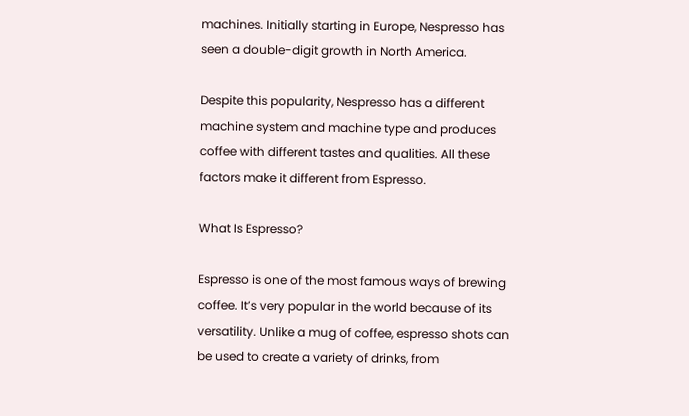machines. Initially starting in Europe, Nespresso has seen a double-digit growth in North America.

Despite this popularity, Nespresso has a different machine system and machine type and produces coffee with different tastes and qualities. All these factors make it different from Espresso.

What Is Espresso?

Espresso is one of the most famous ways of brewing coffee. It’s very popular in the world because of its versatility. Unlike a mug of coffee, espresso shots can be used to create a variety of drinks, from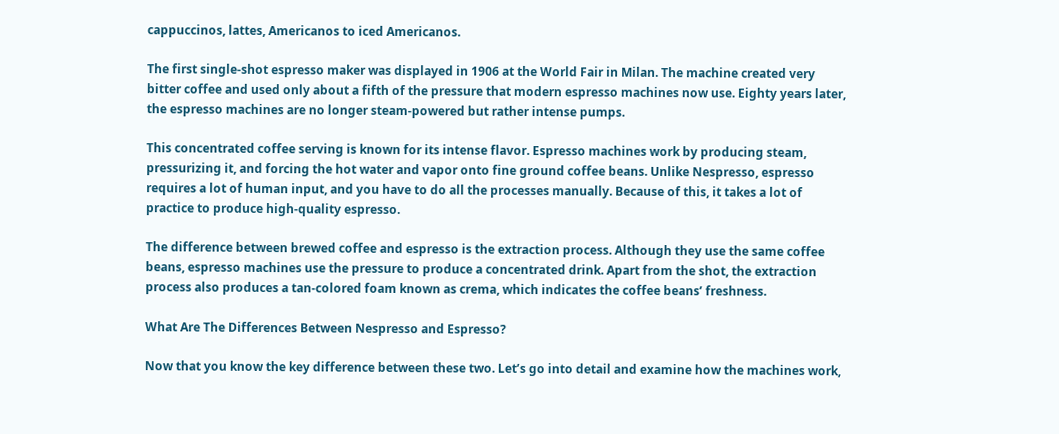cappuccinos, lattes, Americanos to iced Americanos.

The first single-shot espresso maker was displayed in 1906 at the World Fair in Milan. The machine created very bitter coffee and used only about a fifth of the pressure that modern espresso machines now use. Eighty years later, the espresso machines are no longer steam-powered but rather intense pumps.

This concentrated coffee serving is known for its intense flavor. Espresso machines work by producing steam, pressurizing it, and forcing the hot water and vapor onto fine ground coffee beans. Unlike Nespresso, espresso requires a lot of human input, and you have to do all the processes manually. Because of this, it takes a lot of practice to produce high-quality espresso.

The difference between brewed coffee and espresso is the extraction process. Although they use the same coffee beans, espresso machines use the pressure to produce a concentrated drink. Apart from the shot, the extraction process also produces a tan-colored foam known as crema, which indicates the coffee beans’ freshness.

What Are The Differences Between Nespresso and Espresso?

Now that you know the key difference between these two. Let’s go into detail and examine how the machines work,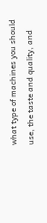what type of machines you should use, the taste and quality, and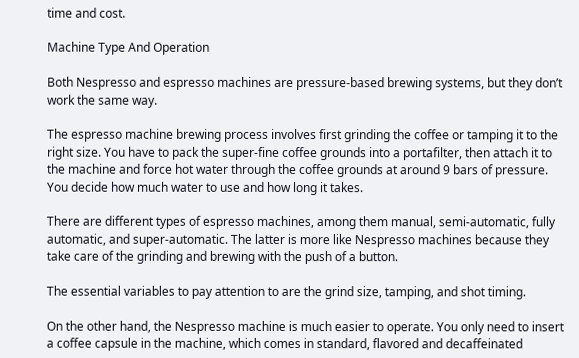time and cost.

Machine Type And Operation

Both Nespresso and espresso machines are pressure-based brewing systems, but they don’t work the same way.

The espresso machine brewing process involves first grinding the coffee or tamping it to the right size. You have to pack the super-fine coffee grounds into a portafilter, then attach it to the machine and force hot water through the coffee grounds at around 9 bars of pressure. You decide how much water to use and how long it takes.

There are different types of espresso machines, among them manual, semi-automatic, fully automatic, and super-automatic. The latter is more like Nespresso machines because they take care of the grinding and brewing with the push of a button.

The essential variables to pay attention to are the grind size, tamping, and shot timing.

On the other hand, the Nespresso machine is much easier to operate. You only need to insert a coffee capsule in the machine, which comes in standard, flavored and decaffeinated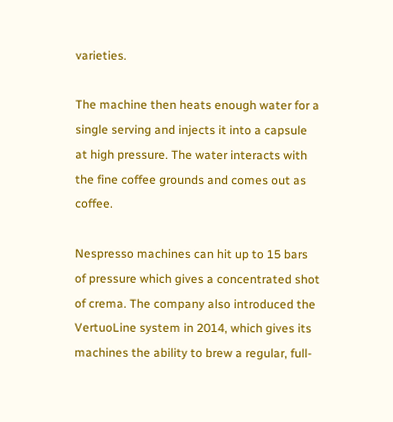varieties.

The machine then heats enough water for a single serving and injects it into a capsule at high pressure. The water interacts with the fine coffee grounds and comes out as coffee.

Nespresso machines can hit up to 15 bars of pressure which gives a concentrated shot of crema. The company also introduced the VertuoLine system in 2014, which gives its machines the ability to brew a regular, full-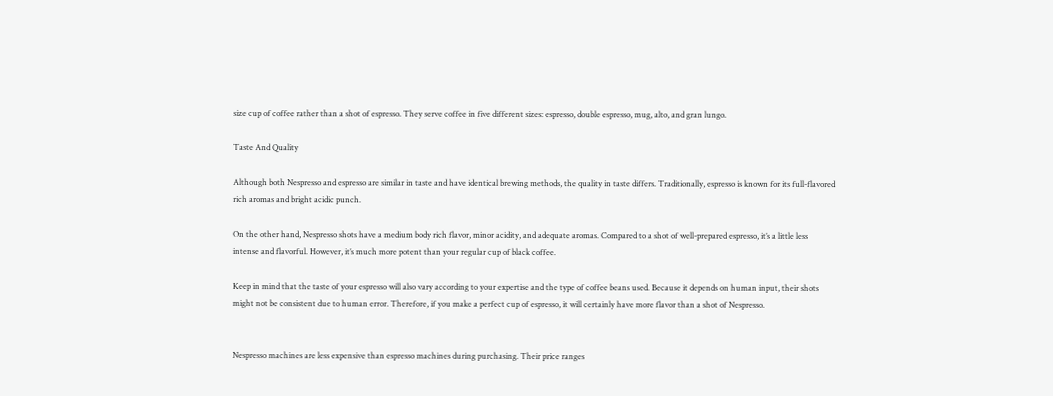size cup of coffee rather than a shot of espresso. They serve coffee in five different sizes: espresso, double espresso, mug, alto, and gran lungo.

Taste And Quality

Although both Nespresso and espresso are similar in taste and have identical brewing methods, the quality in taste differs. Traditionally, espresso is known for its full-flavored rich aromas and bright acidic punch.

On the other hand, Nespresso shots have a medium body rich flavor, minor acidity, and adequate aromas. Compared to a shot of well-prepared espresso, it’s a little less intense and flavorful. However, it’s much more potent than your regular cup of black coffee.

Keep in mind that the taste of your espresso will also vary according to your expertise and the type of coffee beans used. Because it depends on human input, their shots might not be consistent due to human error. Therefore, if you make a perfect cup of espresso, it will certainly have more flavor than a shot of Nespresso.


Nespresso machines are less expensive than espresso machines during purchasing. Their price ranges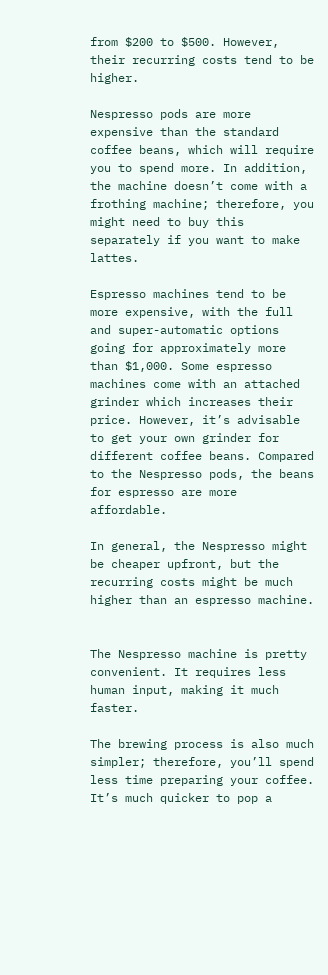from $200 to $500. However, their recurring costs tend to be higher.

Nespresso pods are more expensive than the standard coffee beans, which will require you to spend more. In addition, the machine doesn’t come with a frothing machine; therefore, you might need to buy this separately if you want to make lattes.

Espresso machines tend to be more expensive, with the full and super-automatic options going for approximately more than $1,000. Some espresso machines come with an attached grinder which increases their price. However, it’s advisable to get your own grinder for different coffee beans. Compared to the Nespresso pods, the beans for espresso are more affordable.

In general, the Nespresso might be cheaper upfront, but the recurring costs might be much higher than an espresso machine.


The Nespresso machine is pretty convenient. It requires less human input, making it much faster.

The brewing process is also much simpler; therefore, you’ll spend less time preparing your coffee. It’s much quicker to pop a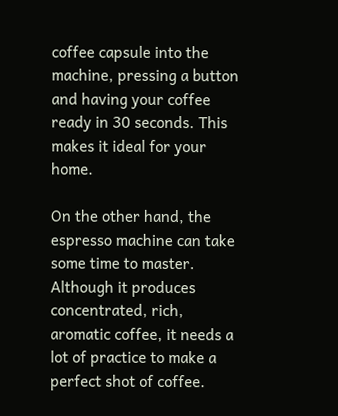coffee capsule into the machine, pressing a button and having your coffee ready in 30 seconds. This makes it ideal for your home.

On the other hand, the espresso machine can take some time to master. Although it produces concentrated, rich, aromatic coffee, it needs a lot of practice to make a perfect shot of coffee.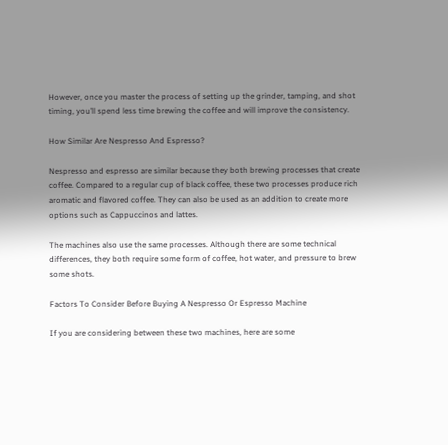However, once you master the process of setting up the grinder, tamping, and shot timing, you’ll spend less time brewing the coffee and will improve the consistency.

How Similar Are Nespresso And Espresso?

Nespresso and espresso are similar because they both brewing processes that create coffee. Compared to a regular cup of black coffee, these two processes produce rich aromatic and flavored coffee. They can also be used as an addition to create more options such as Cappuccinos and lattes.

The machines also use the same processes. Although there are some technical differences, they both require some form of coffee, hot water, and pressure to brew some shots.

Factors To Consider Before Buying A Nespresso Or Espresso Machine

If you are considering between these two machines, here are some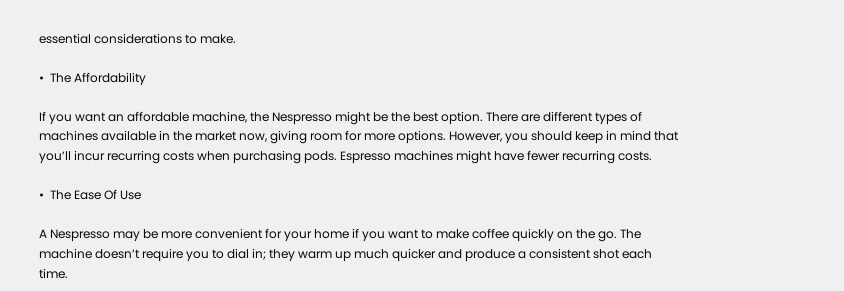essential considerations to make.

•  The Affordability

If you want an affordable machine, the Nespresso might be the best option. There are different types of machines available in the market now, giving room for more options. However, you should keep in mind that you’ll incur recurring costs when purchasing pods. Espresso machines might have fewer recurring costs.

•  The Ease Of Use

A Nespresso may be more convenient for your home if you want to make coffee quickly on the go. The machine doesn’t require you to dial in; they warm up much quicker and produce a consistent shot each time.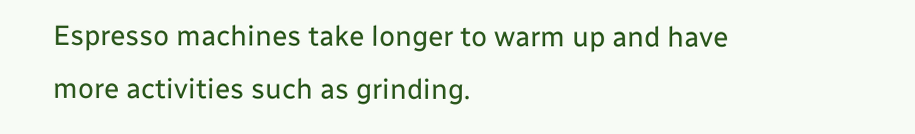Espresso machines take longer to warm up and have more activities such as grinding.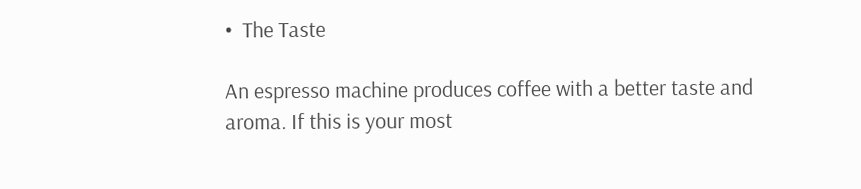•  The Taste

An espresso machine produces coffee with a better taste and aroma. If this is your most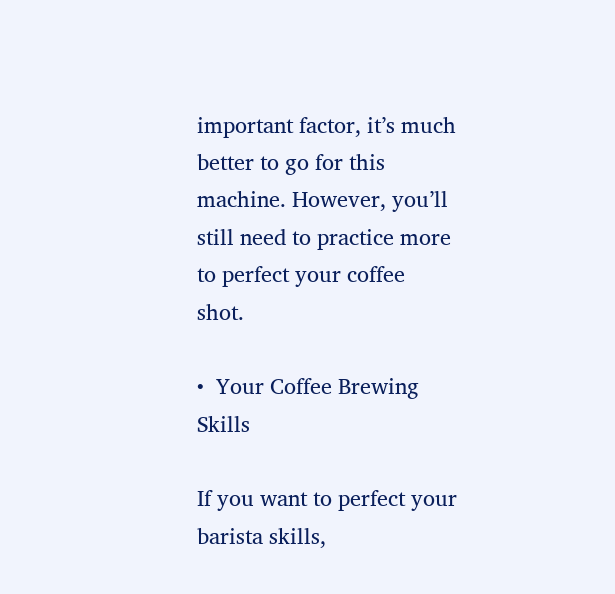important factor, it’s much better to go for this machine. However, you’ll still need to practice more to perfect your coffee shot.

•  Your Coffee Brewing Skills

If you want to perfect your barista skills,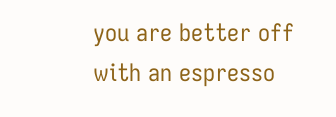you are better off with an espresso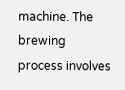machine. The brewing process involves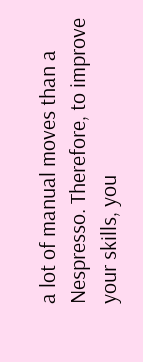a lot of manual moves than a Nespresso. Therefore, to improve your skills, you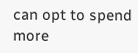can opt to spend more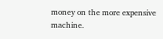money on the more expensive machine.